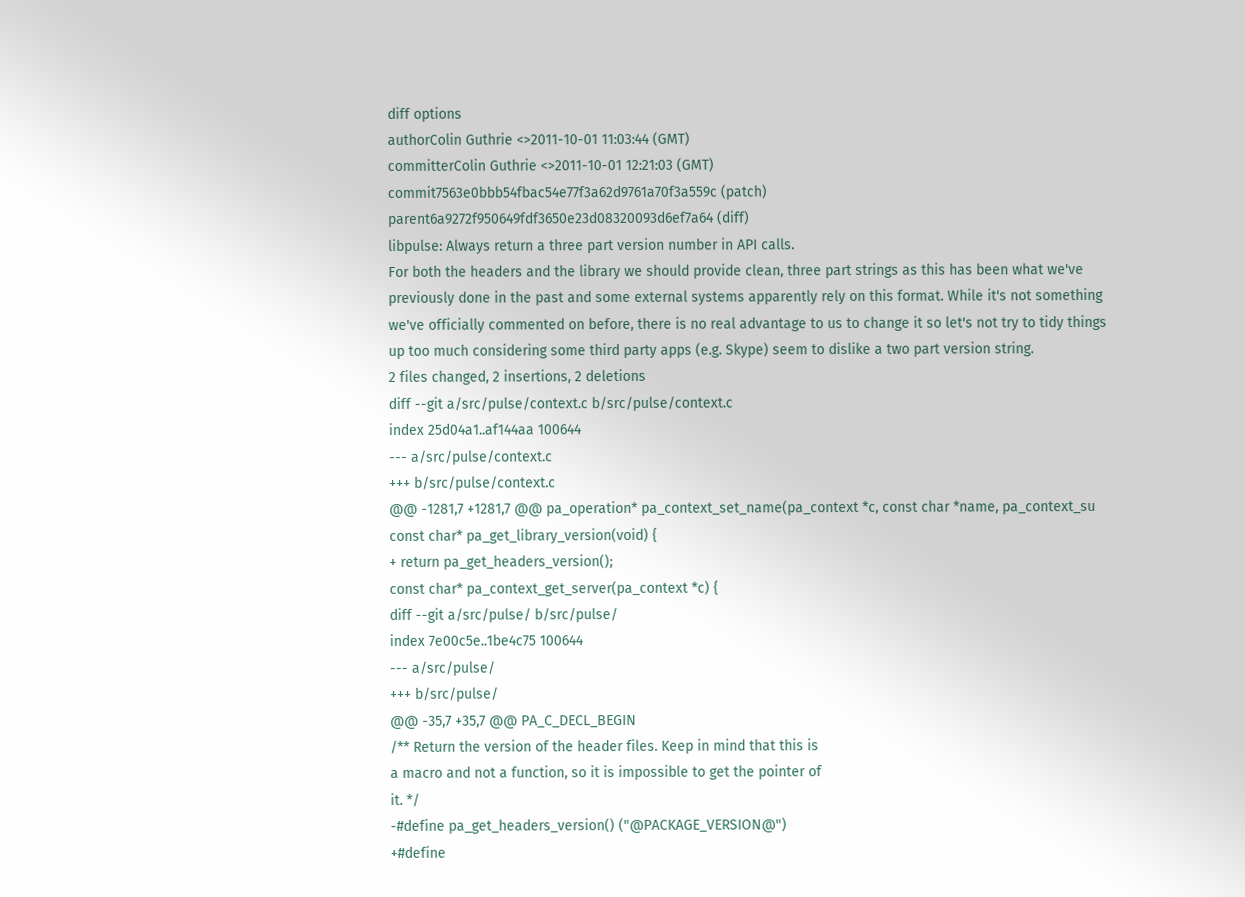diff options
authorColin Guthrie <>2011-10-01 11:03:44 (GMT)
committerColin Guthrie <>2011-10-01 12:21:03 (GMT)
commit7563e0bbb54fbac54e77f3a62d9761a70f3a559c (patch)
parent6a9272f950649fdf3650e23d08320093d6ef7a64 (diff)
libpulse: Always return a three part version number in API calls.
For both the headers and the library we should provide clean, three part strings as this has been what we've previously done in the past and some external systems apparently rely on this format. While it's not something we've officially commented on before, there is no real advantage to us to change it so let's not try to tidy things up too much considering some third party apps (e.g. Skype) seem to dislike a two part version string.
2 files changed, 2 insertions, 2 deletions
diff --git a/src/pulse/context.c b/src/pulse/context.c
index 25d04a1..af144aa 100644
--- a/src/pulse/context.c
+++ b/src/pulse/context.c
@@ -1281,7 +1281,7 @@ pa_operation* pa_context_set_name(pa_context *c, const char *name, pa_context_su
const char* pa_get_library_version(void) {
+ return pa_get_headers_version();
const char* pa_context_get_server(pa_context *c) {
diff --git a/src/pulse/ b/src/pulse/
index 7e00c5e..1be4c75 100644
--- a/src/pulse/
+++ b/src/pulse/
@@ -35,7 +35,7 @@ PA_C_DECL_BEGIN
/** Return the version of the header files. Keep in mind that this is
a macro and not a function, so it is impossible to get the pointer of
it. */
-#define pa_get_headers_version() ("@PACKAGE_VERSION@")
+#define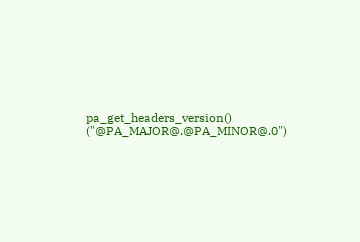pa_get_headers_version() ("@PA_MAJOR@.@PA_MINOR@.0")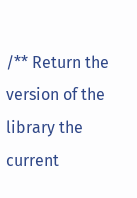/** Return the version of the library the current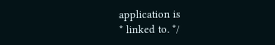application is
* linked to. */